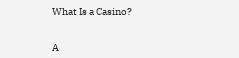What Is a Casino?


A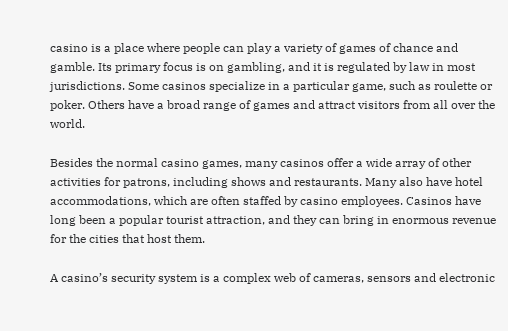casino is a place where people can play a variety of games of chance and gamble. Its primary focus is on gambling, and it is regulated by law in most jurisdictions. Some casinos specialize in a particular game, such as roulette or poker. Others have a broad range of games and attract visitors from all over the world.

Besides the normal casino games, many casinos offer a wide array of other activities for patrons, including shows and restaurants. Many also have hotel accommodations, which are often staffed by casino employees. Casinos have long been a popular tourist attraction, and they can bring in enormous revenue for the cities that host them.

A casino’s security system is a complex web of cameras, sensors and electronic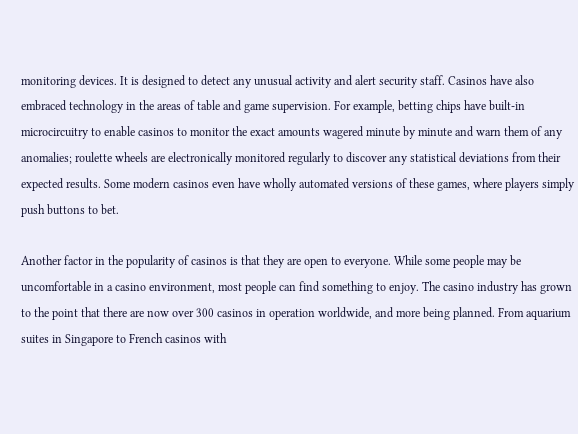monitoring devices. It is designed to detect any unusual activity and alert security staff. Casinos have also embraced technology in the areas of table and game supervision. For example, betting chips have built-in microcircuitry to enable casinos to monitor the exact amounts wagered minute by minute and warn them of any anomalies; roulette wheels are electronically monitored regularly to discover any statistical deviations from their expected results. Some modern casinos even have wholly automated versions of these games, where players simply push buttons to bet.

Another factor in the popularity of casinos is that they are open to everyone. While some people may be uncomfortable in a casino environment, most people can find something to enjoy. The casino industry has grown to the point that there are now over 300 casinos in operation worldwide, and more being planned. From aquarium suites in Singapore to French casinos with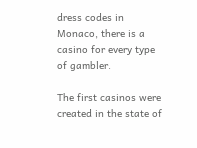dress codes in Monaco, there is a casino for every type of gambler.

The first casinos were created in the state of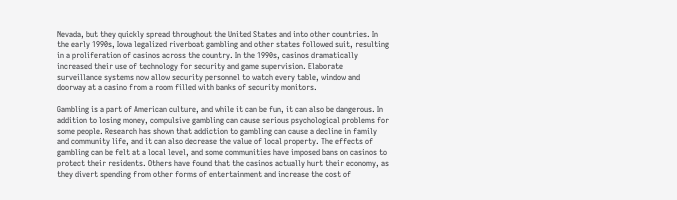Nevada, but they quickly spread throughout the United States and into other countries. In the early 1990s, Iowa legalized riverboat gambling and other states followed suit, resulting in a proliferation of casinos across the country. In the 1990s, casinos dramatically increased their use of technology for security and game supervision. Elaborate surveillance systems now allow security personnel to watch every table, window and doorway at a casino from a room filled with banks of security monitors.

Gambling is a part of American culture, and while it can be fun, it can also be dangerous. In addition to losing money, compulsive gambling can cause serious psychological problems for some people. Research has shown that addiction to gambling can cause a decline in family and community life, and it can also decrease the value of local property. The effects of gambling can be felt at a local level, and some communities have imposed bans on casinos to protect their residents. Others have found that the casinos actually hurt their economy, as they divert spending from other forms of entertainment and increase the cost of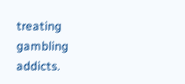treating gambling addicts.